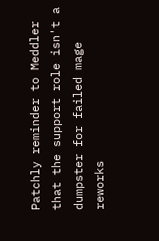Patchly reminder to Meddler that the support role isn't a dumpster for failed mage reworks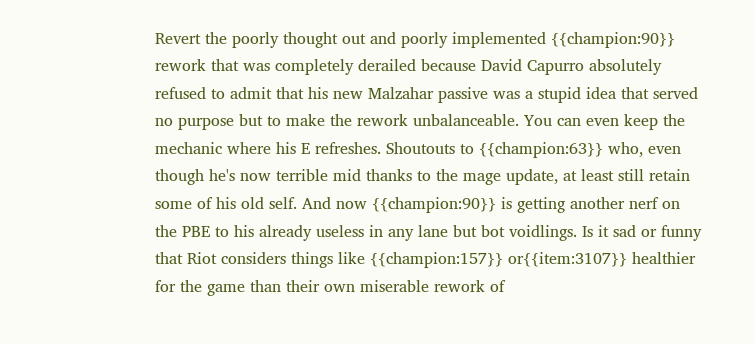Revert the poorly thought out and poorly implemented {{champion:90}} rework that was completely derailed because David Capurro absolutely refused to admit that his new Malzahar passive was a stupid idea that served no purpose but to make the rework unbalanceable. You can even keep the mechanic where his E refreshes. Shoutouts to {{champion:63}} who, even though he's now terrible mid thanks to the mage update, at least still retain some of his old self. And now {{champion:90}} is getting another nerf on the PBE to his already useless in any lane but bot voidlings. Is it sad or funny that Riot considers things like {{champion:157}} or{{item:3107}} healthier for the game than their own miserable rework of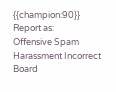{{champion:90}}
Report as:
Offensive Spam Harassment Incorrect Board